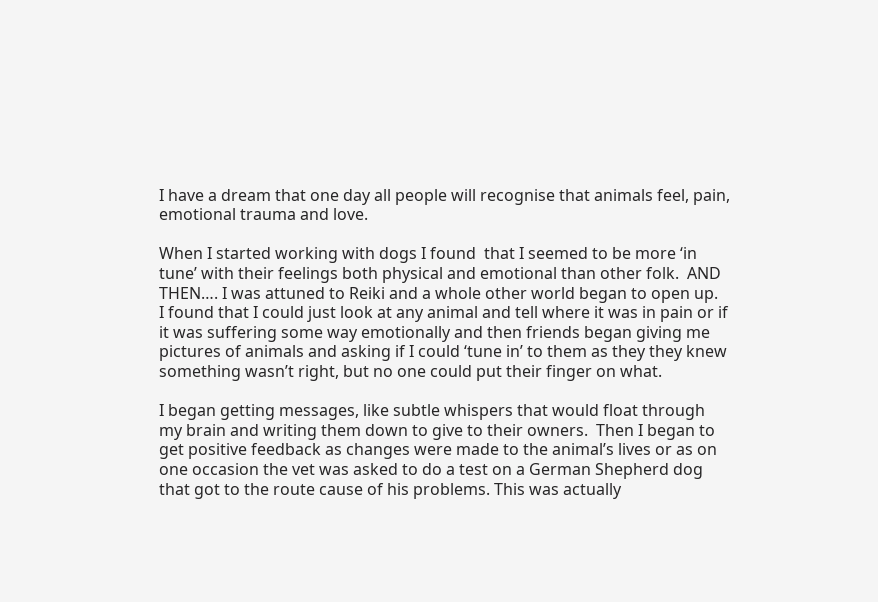I have a dream that one day all people will recognise that animals feel, pain, emotional trauma and love.

When I started working with dogs I found  that I seemed to be more ‘in tune’ with their feelings both physical and emotional than other folk.  AND THEN…. I was attuned to Reiki and a whole other world began to open up.  I found that I could just look at any animal and tell where it was in pain or if it was suffering some way emotionally and then friends began giving me pictures of animals and asking if I could ‘tune in’ to them as they they knew something wasn’t right, but no one could put their finger on what.

I began getting messages, like subtle whispers that would float through my brain and writing them down to give to their owners.  Then I began to get positive feedback as changes were made to the animal’s lives or as on one occasion the vet was asked to do a test on a German Shepherd dog that got to the route cause of his problems. This was actually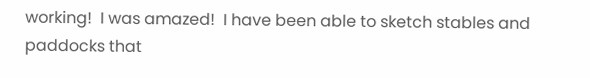working!  I was amazed!  I have been able to sketch stables and paddocks that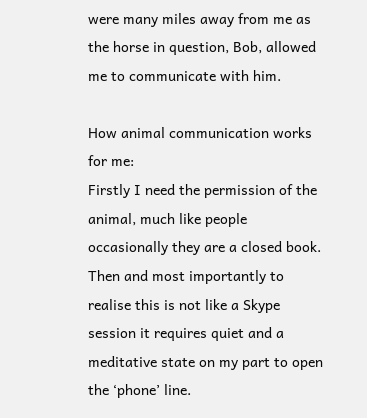were many miles away from me as the horse in question, Bob, allowed me to communicate with him.

How animal communication works for me:
Firstly I need the permission of the animal, much like people occasionally they are a closed book.  Then and most importantly to realise this is not like a Skype session it requires quiet and a meditative state on my part to open the ‘phone’ line.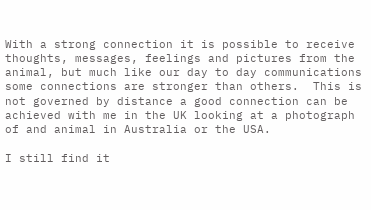With a strong connection it is possible to receive thoughts, messages, feelings and pictures from the animal, but much like our day to day communications some connections are stronger than others.  This is not governed by distance a good connection can be achieved with me in the UK looking at a photograph of and animal in Australia or the USA.

I still find it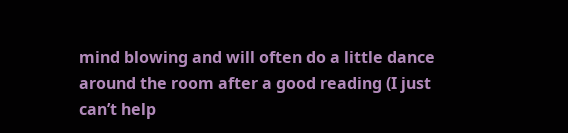mind blowing and will often do a little dance around the room after a good reading (I just can’t help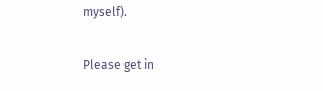myself).

Please get in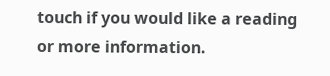touch if you would like a reading or more information.